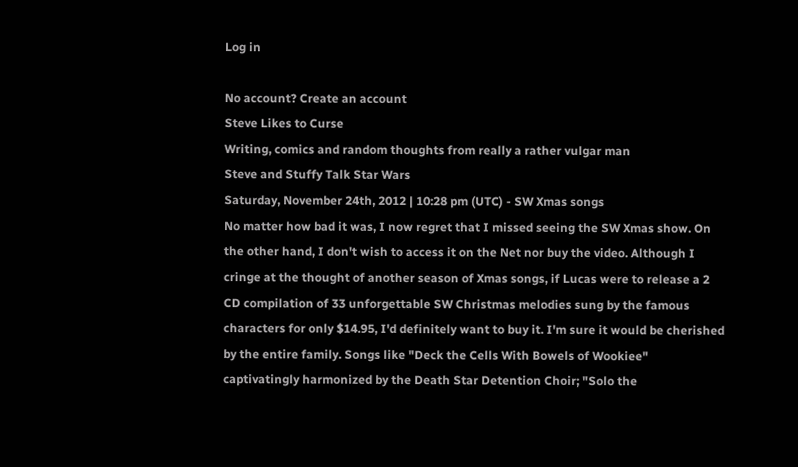Log in

No account? Create an account
Steve Likes to Curse
Writing, comics and random thoughts from really a rather vulgar man
Steve and Stuffy Talk Star Wars
Saturday, November 24th, 2012 | 10:28 pm (UTC) - SW Xmas songs
No matter how bad it was, I now regret that I missed seeing the SW Xmas show. On the other hand, I don't wish to access it on the Net nor buy the video. Although I cringe at the thought of another season of Xmas songs, if Lucas were to release a 2 CD compilation of 33 unforgettable SW Christmas melodies sung by the famous characters for only $14.95, I'd definitely want to buy it. I'm sure it would be cherished by the entire family. Songs like "Deck the Cells With Bowels of Wookiee" captivatingly harmonized by the Death Star Detention Choir; "Solo the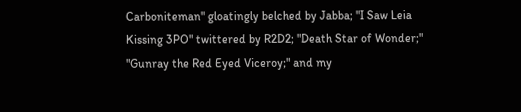Carboniteman" gloatingly belched by Jabba; "I Saw Leia Kissing 3PO" twittered by R2D2; "Death Star of Wonder;" "Gunray the Red Eyed Viceroy;" and my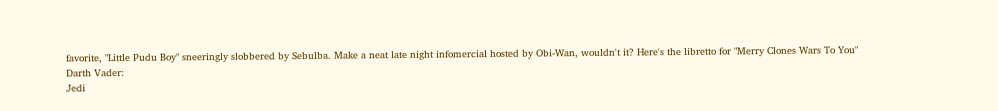favorite, "Little Pudu Boy" sneeringly slobbered by Sebulba. Make a neat late night infomercial hosted by Obi-Wan, wouldn't it? Here's the libretto for "Merry Clones Wars To You"
Darth Vader:
Jedi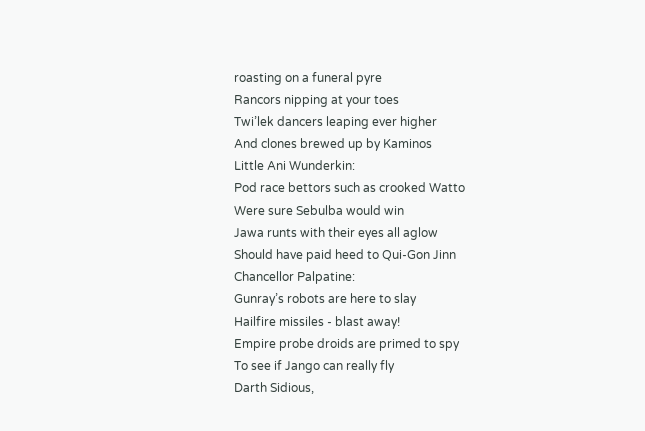roasting on a funeral pyre
Rancors nipping at your toes
Twi’lek dancers leaping ever higher
And clones brewed up by Kaminos
Little Ani Wunderkin:
Pod race bettors such as crooked Watto
Were sure Sebulba would win
Jawa runts with their eyes all aglow
Should have paid heed to Qui-Gon Jinn
Chancellor Palpatine:
Gunray’s robots are here to slay
Hailfire missiles - blast away!
Empire probe droids are primed to spy
To see if Jango can really fly
Darth Sidious,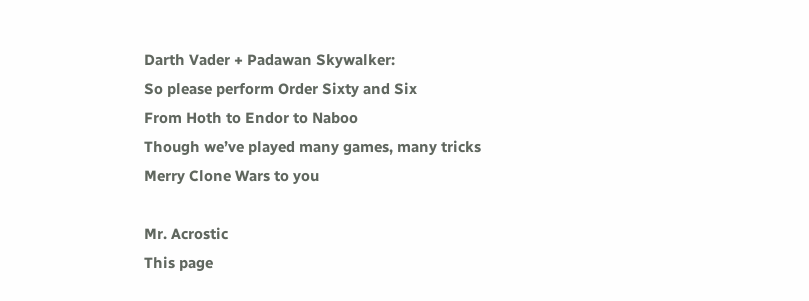Darth Vader + Padawan Skywalker:
So please perform Order Sixty and Six
From Hoth to Endor to Naboo
Though we’ve played many games, many tricks
Merry Clone Wars to you

Mr. Acrostic
This page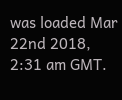was loaded Mar 22nd 2018, 2:31 am GMT.